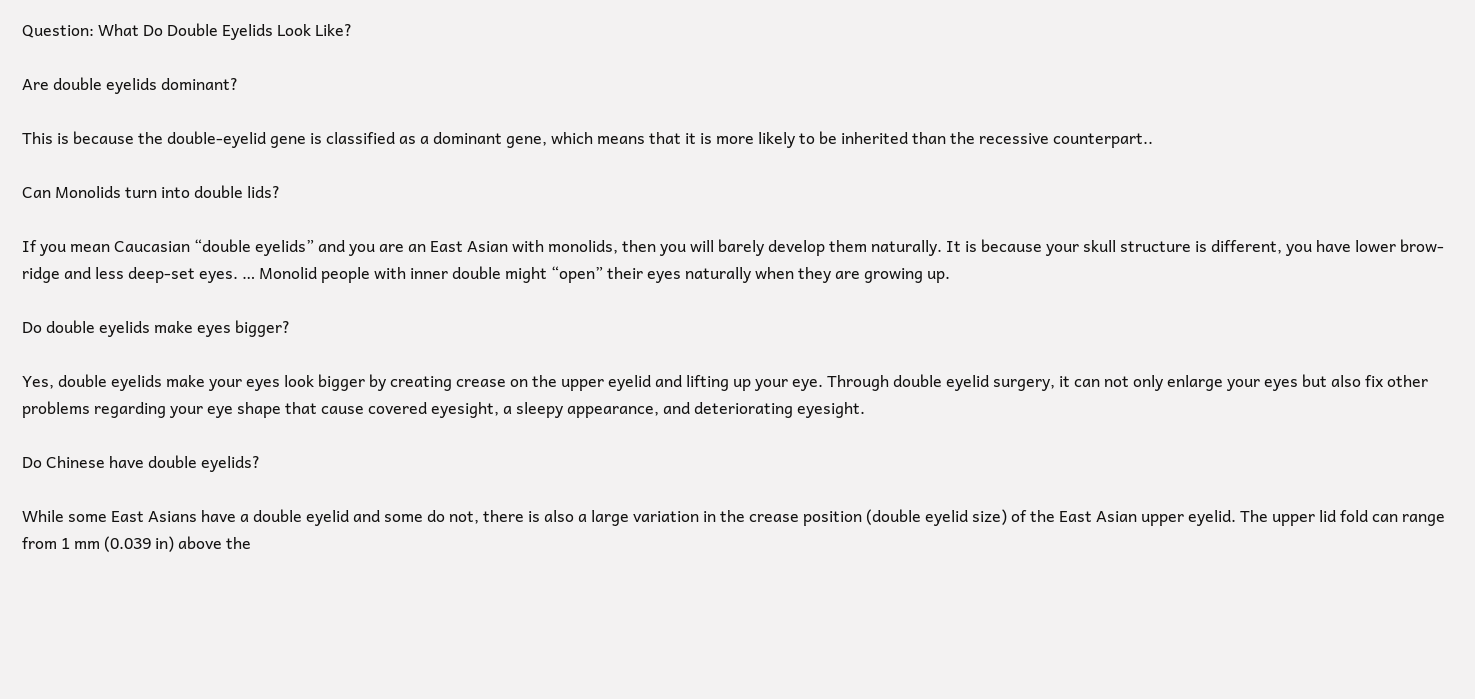Question: What Do Double Eyelids Look Like?

Are double eyelids dominant?

This is because the double-eyelid gene is classified as a dominant gene, which means that it is more likely to be inherited than the recessive counterpart..

Can Monolids turn into double lids?

If you mean Caucasian “double eyelids” and you are an East Asian with monolids, then you will barely develop them naturally. It is because your skull structure is different, you have lower brow-ridge and less deep-set eyes. … Monolid people with inner double might “open” their eyes naturally when they are growing up.

Do double eyelids make eyes bigger?

Yes, double eyelids make your eyes look bigger by creating crease on the upper eyelid and lifting up your eye. Through double eyelid surgery, it can not only enlarge your eyes but also fix other problems regarding your eye shape that cause covered eyesight, a sleepy appearance, and deteriorating eyesight.

Do Chinese have double eyelids?

While some East Asians have a double eyelid and some do not, there is also a large variation in the crease position (double eyelid size) of the East Asian upper eyelid. The upper lid fold can range from 1 mm (0.039 in) above the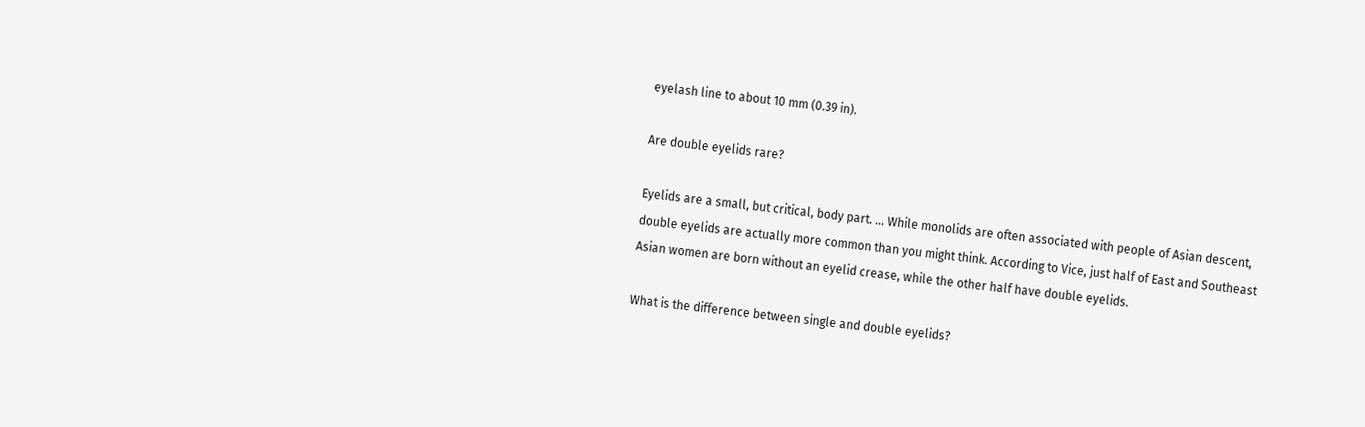eyelash line to about 10 mm (0.39 in).

Are double eyelids rare?

Eyelids are a small, but critical, body part. … While monolids are often associated with people of Asian descent, double eyelids are actually more common than you might think. According to Vice, just half of East and Southeast Asian women are born without an eyelid crease, while the other half have double eyelids.

What is the difference between single and double eyelids?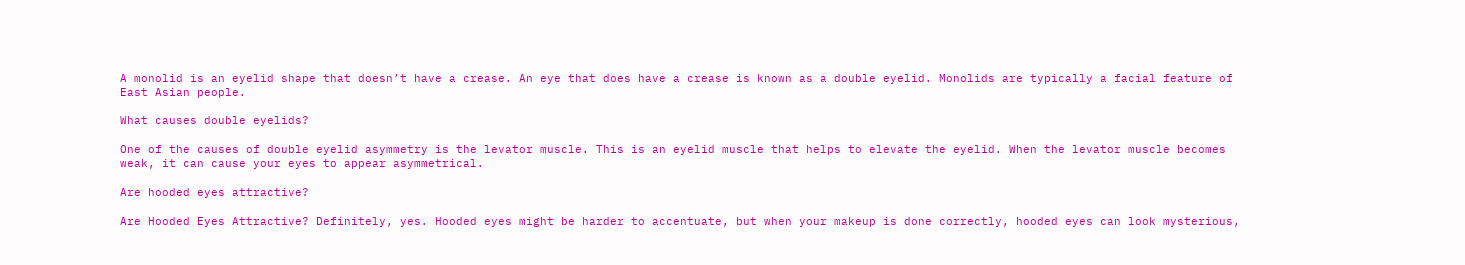A monolid is an eyelid shape that doesn’t have a crease. An eye that does have a crease is known as a double eyelid. Monolids are typically a facial feature of East Asian people.

What causes double eyelids?

One of the causes of double eyelid asymmetry is the levator muscle. This is an eyelid muscle that helps to elevate the eyelid. When the levator muscle becomes weak, it can cause your eyes to appear asymmetrical.

Are hooded eyes attractive?

Are Hooded Eyes Attractive? Definitely, yes. Hooded eyes might be harder to accentuate, but when your makeup is done correctly, hooded eyes can look mysterious,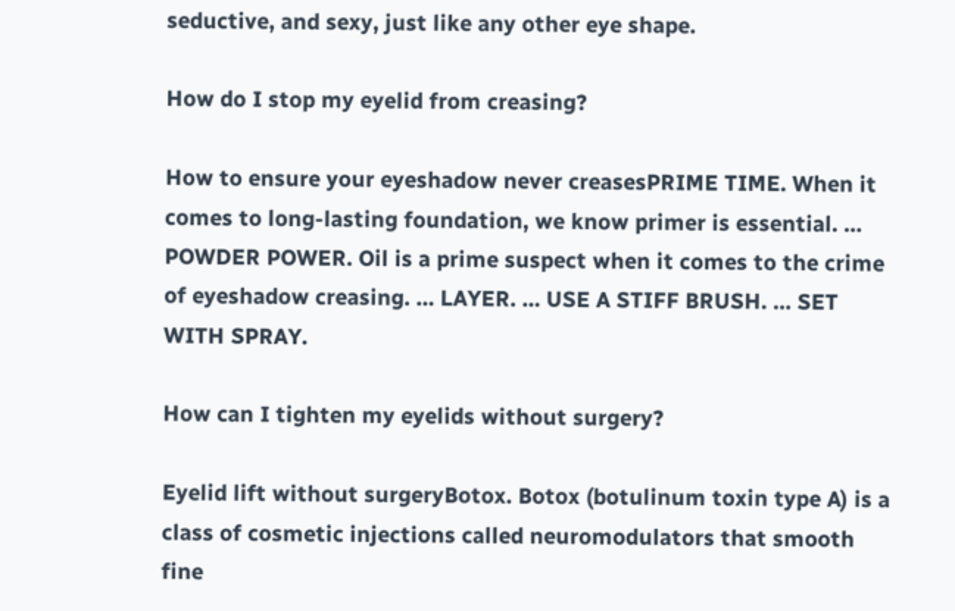seductive, and sexy, just like any other eye shape.

How do I stop my eyelid from creasing?

How to ensure your eyeshadow never creasesPRIME TIME. When it comes to long-lasting foundation, we know primer is essential. … POWDER POWER. Oil is a prime suspect when it comes to the crime of eyeshadow creasing. … LAYER. … USE A STIFF BRUSH. … SET WITH SPRAY.

How can I tighten my eyelids without surgery?

Eyelid lift without surgeryBotox. Botox (botulinum toxin type A) is a class of cosmetic injections called neuromodulators that smooth fine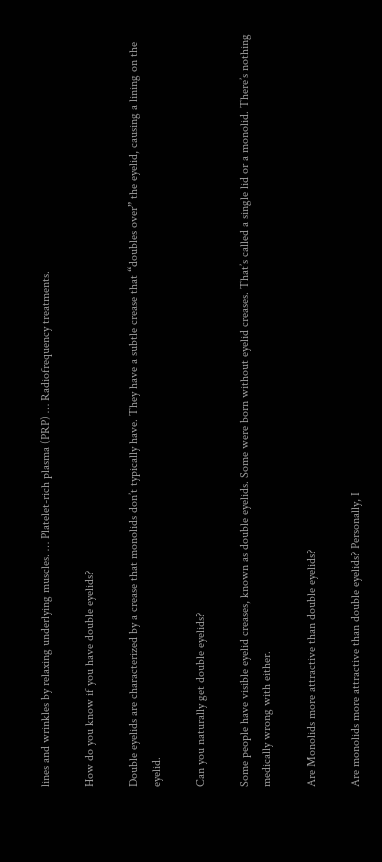lines and wrinkles by relaxing underlying muscles. … Platelet-rich plasma (PRP) … Radiofrequency treatments.

How do you know if you have double eyelids?

Double eyelids are characterized by a crease that monolids don’t typically have. They have a subtle crease that “doubles over” the eyelid, causing a lining on the eyelid.

Can you naturally get double eyelids?

Some people have visible eyelid creases, known as double eyelids. Some were born without eyelid creases. That’s called a single lid or a monolid. There’s nothing medically wrong with either.

Are Monolids more attractive than double eyelids?

Are monolids more attractive than double eyelids? Personally, I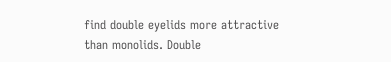find double eyelids more attractive than monolids. Double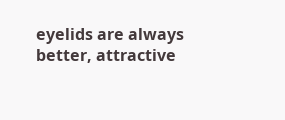eyelids are always better, attractive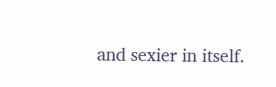and sexier in itself.